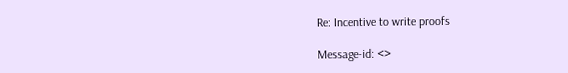Re: Incentive to write proofs

Message-id: <>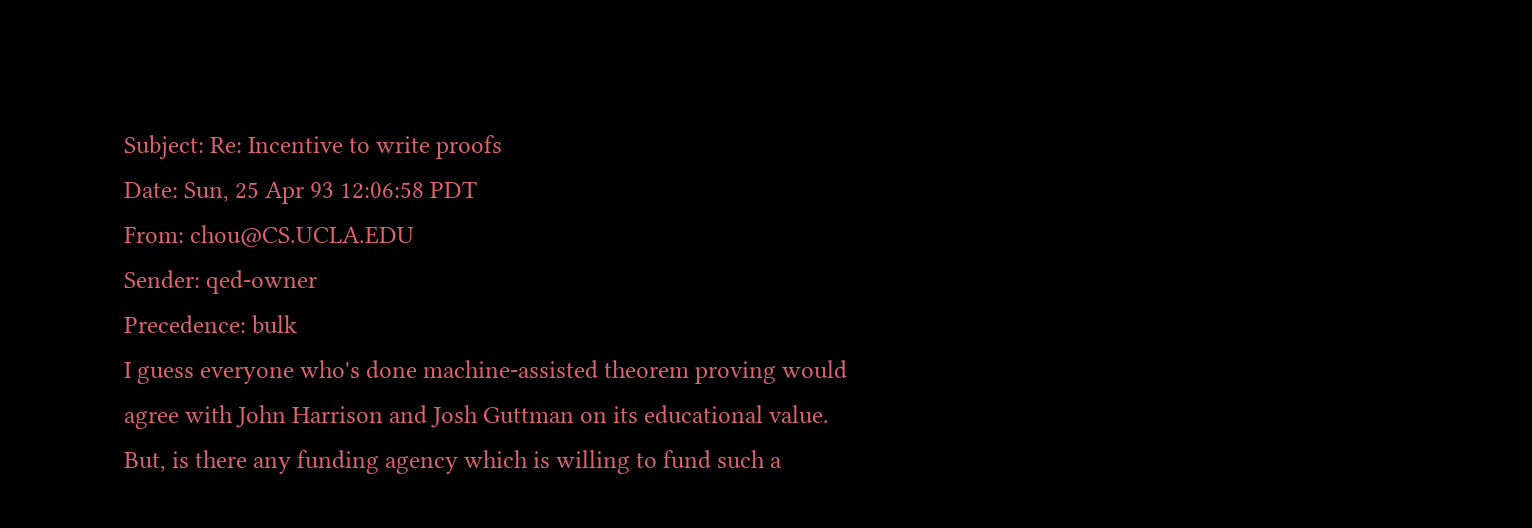Subject: Re: Incentive to write proofs
Date: Sun, 25 Apr 93 12:06:58 PDT
From: chou@CS.UCLA.EDU
Sender: qed-owner
Precedence: bulk
I guess everyone who's done machine-assisted theorem proving would
agree with John Harrison and Josh Guttman on its educational value.
But, is there any funding agency which is willing to fund such a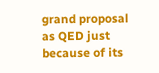grand proposal as QED just because of its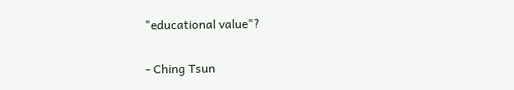"educational value"?

- Ching Tsun